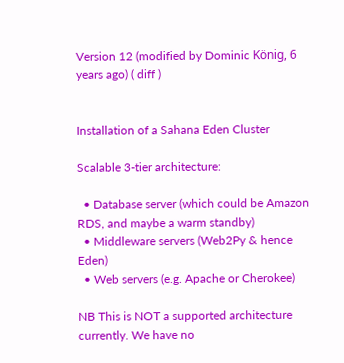Version 12 (modified by Dominic König, 6 years ago) ( diff )


Installation of a Sahana Eden Cluster

Scalable 3-tier architecture:

  • Database server (which could be Amazon RDS, and maybe a warm standby)
  • Middleware servers (Web2Py & hence Eden)
  • Web servers (e.g. Apache or Cherokee)

NB This is NOT a supported architecture currently. We have no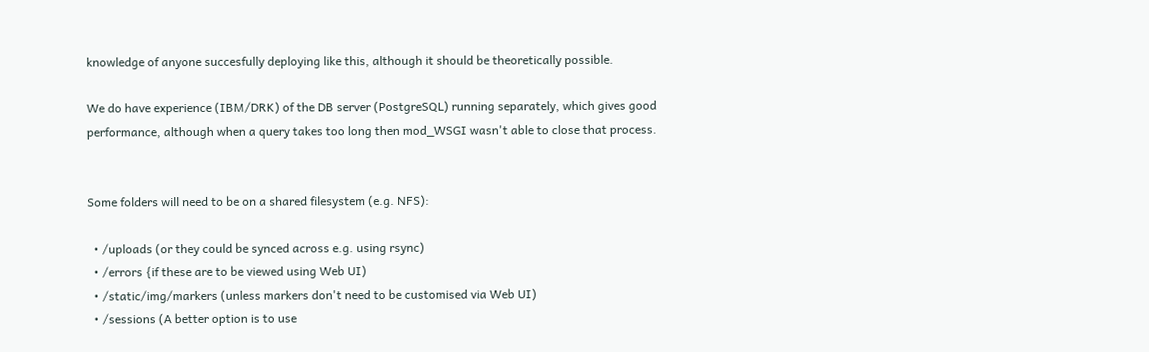knowledge of anyone succesfully deploying like this, although it should be theoretically possible.

We do have experience (IBM/DRK) of the DB server (PostgreSQL) running separately, which gives good performance, although when a query takes too long then mod_WSGI wasn't able to close that process.


Some folders will need to be on a shared filesystem (e.g. NFS):

  • /uploads (or they could be synced across e.g. using rsync)
  • /errors {if these are to be viewed using Web UI)
  • /static/img/markers (unless markers don't need to be customised via Web UI)
  • /sessions (A better option is to use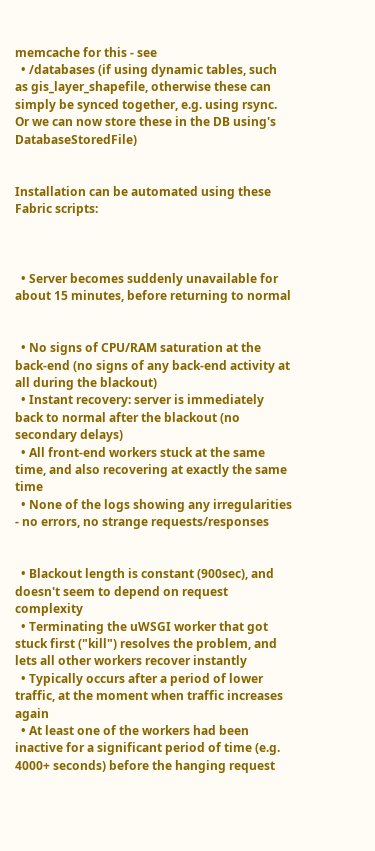memcache for this - see
  • /databases (if using dynamic tables, such as gis_layer_shapefile, otherwise these can simply be synced together, e.g. using rsync. Or we can now store these in the DB using's DatabaseStoredFile)


Installation can be automated using these Fabric scripts:



  • Server becomes suddenly unavailable for about 15 minutes, before returning to normal


  • No signs of CPU/RAM saturation at the back-end (no signs of any back-end activity at all during the blackout)
  • Instant recovery: server is immediately back to normal after the blackout (no secondary delays)
  • All front-end workers stuck at the same time, and also recovering at exactly the same time
  • None of the logs showing any irregularities - no errors, no strange requests/responses


  • Blackout length is constant (900sec), and doesn't seem to depend on request complexity
  • Terminating the uWSGI worker that got stuck first ("kill") resolves the problem, and lets all other workers recover instantly
  • Typically occurs after a period of lower traffic, at the moment when traffic increases again
  • At least one of the workers had been inactive for a significant period of time (e.g. 4000+ seconds) before the hanging request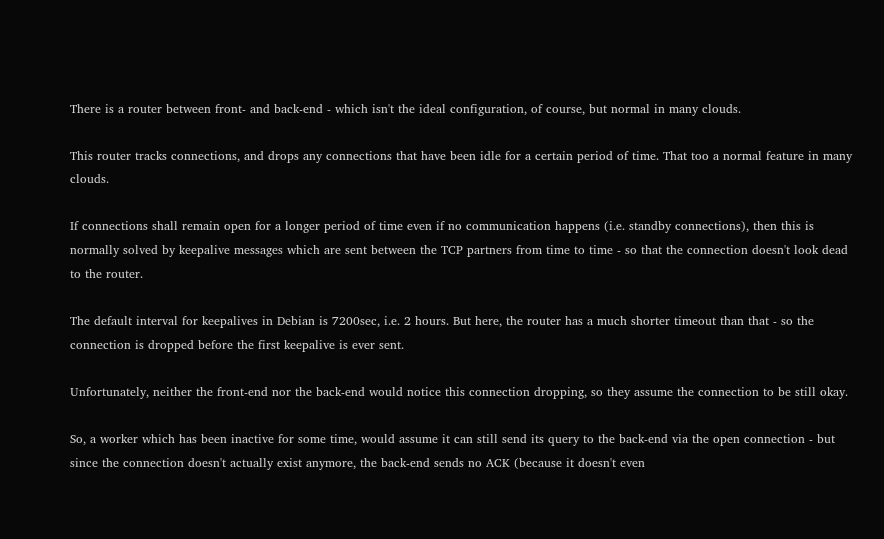There is a router between front- and back-end - which isn't the ideal configuration, of course, but normal in many clouds.

This router tracks connections, and drops any connections that have been idle for a certain period of time. That too a normal feature in many clouds.

If connections shall remain open for a longer period of time even if no communication happens (i.e. standby connections), then this is normally solved by keepalive messages which are sent between the TCP partners from time to time - so that the connection doesn't look dead to the router.

The default interval for keepalives in Debian is 7200sec, i.e. 2 hours. But here, the router has a much shorter timeout than that - so the connection is dropped before the first keepalive is ever sent.

Unfortunately, neither the front-end nor the back-end would notice this connection dropping, so they assume the connection to be still okay.

So, a worker which has been inactive for some time, would assume it can still send its query to the back-end via the open connection - but since the connection doesn't actually exist anymore, the back-end sends no ACK (because it doesn't even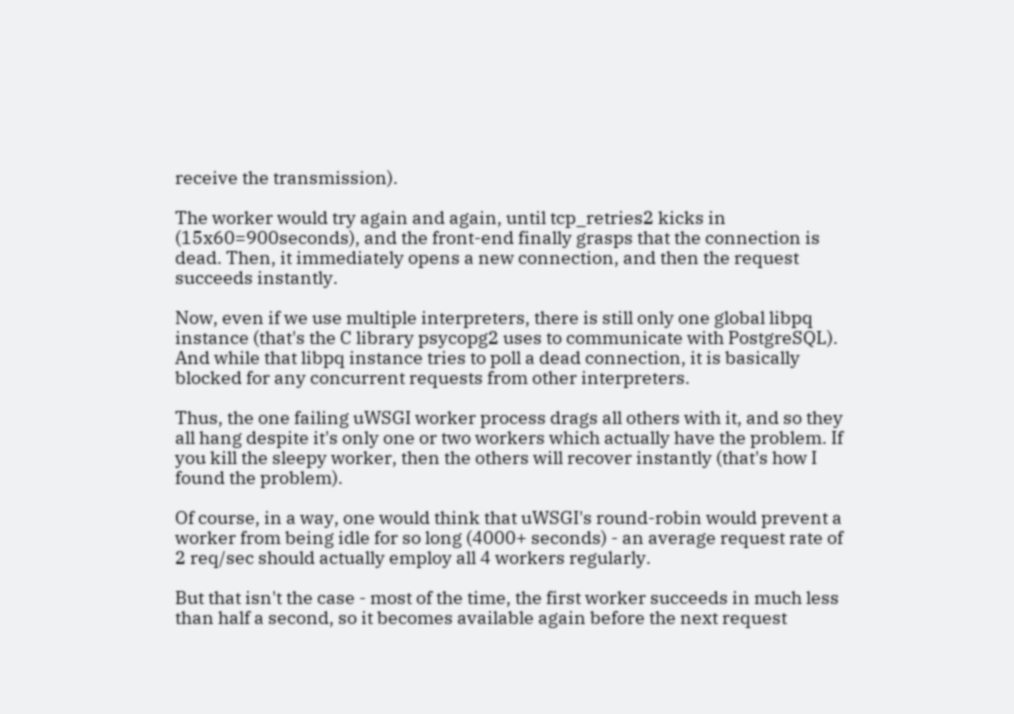receive the transmission).

The worker would try again and again, until tcp_retries2 kicks in (15x60=900seconds), and the front-end finally grasps that the connection is dead. Then, it immediately opens a new connection, and then the request succeeds instantly.

Now, even if we use multiple interpreters, there is still only one global libpq instance (that's the C library psycopg2 uses to communicate with PostgreSQL). And while that libpq instance tries to poll a dead connection, it is basically blocked for any concurrent requests from other interpreters.

Thus, the one failing uWSGI worker process drags all others with it, and so they all hang despite it's only one or two workers which actually have the problem. If you kill the sleepy worker, then the others will recover instantly (that's how I found the problem).

Of course, in a way, one would think that uWSGI's round-robin would prevent a worker from being idle for so long (4000+ seconds) - an average request rate of 2 req/sec should actually employ all 4 workers regularly.

But that isn't the case - most of the time, the first worker succeeds in much less than half a second, so it becomes available again before the next request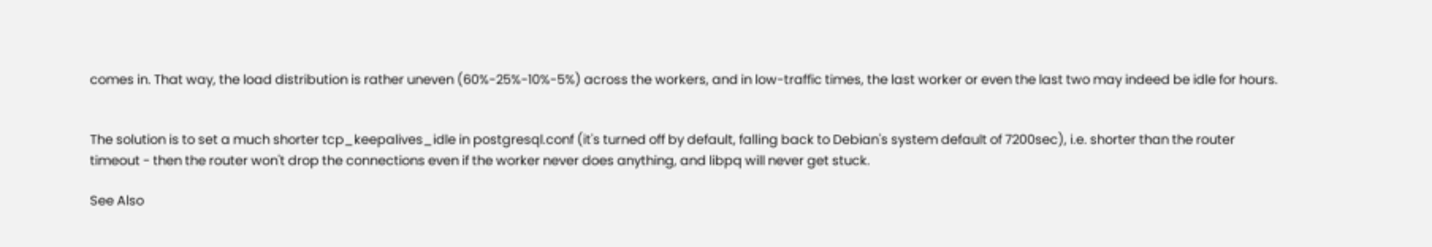comes in. That way, the load distribution is rather uneven (60%-25%-10%-5%) across the workers, and in low-traffic times, the last worker or even the last two may indeed be idle for hours.


The solution is to set a much shorter tcp_keepalives_idle in postgresql.conf (it's turned off by default, falling back to Debian's system default of 7200sec), i.e. shorter than the router timeout - then the router won't drop the connections even if the worker never does anything, and libpq will never get stuck.

See Also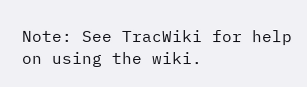Note: See TracWiki for help on using the wiki.